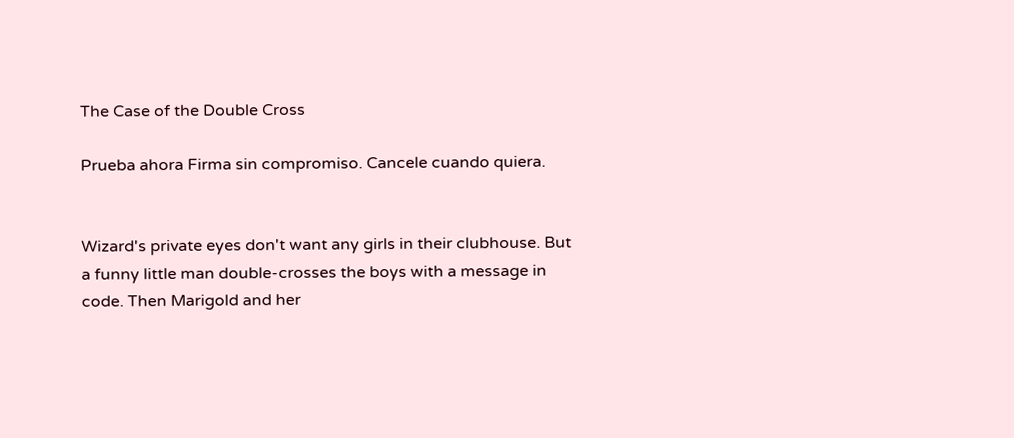The Case of the Double Cross

Prueba ahora Firma sin compromiso. Cancele cuando quiera.


Wizard's private eyes don't want any girls in their clubhouse. But a funny little man double-crosses the boys with a message in code. Then Marigold and her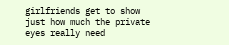girlfriends get to show just how much the private eyes really need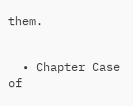them.


  • Chapter Case of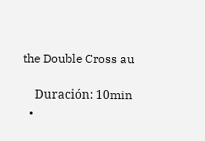the Double Cross au

    Duración: 10min
  •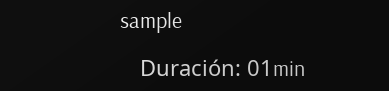sample

    Duración: 01min